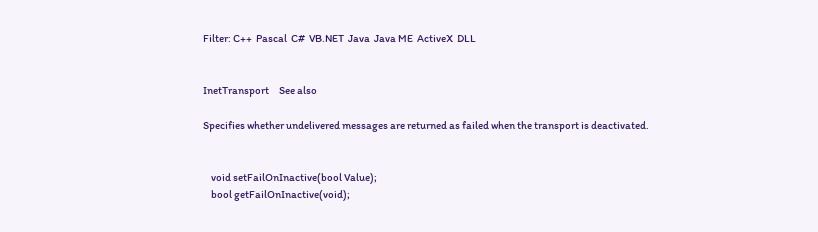Filter: C++  Pascal  C#  VB.NET  Java  Java ME  ActiveX  DLL


InetTransport     See also

Specifies whether undelivered messages are returned as failed when the transport is deactivated.


    void setFailOnInactive(bool Value);
    bool getFailOnInactive(void);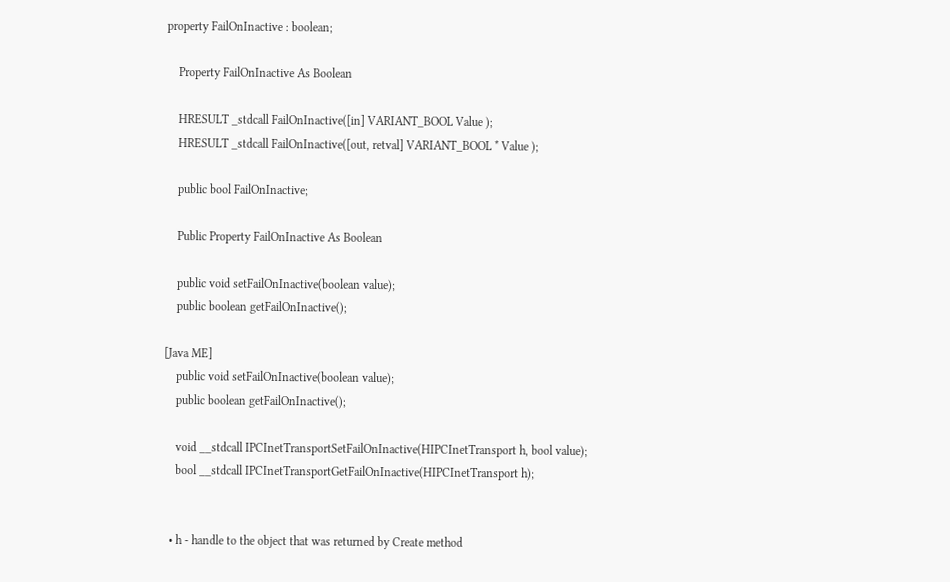property FailOnInactive : boolean;

    Property FailOnInactive As Boolean

    HRESULT _stdcall FailOnInactive([in] VARIANT_BOOL Value );
    HRESULT _stdcall FailOnInactive([out, retval] VARIANT_BOOL * Value );

    public bool FailOnInactive;

    Public Property FailOnInactive As Boolean

    public void setFailOnInactive(boolean value);
    public boolean getFailOnInactive();

[Java ME]
    public void setFailOnInactive(boolean value);
    public boolean getFailOnInactive();

    void __stdcall IPCInetTransportSetFailOnInactive(HIPCInetTransport h, bool value);
    bool __stdcall IPCInetTransportGetFailOnInactive(HIPCInetTransport h);


  • h - handle to the object that was returned by Create method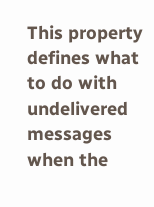This property defines what to do with undelivered messages when the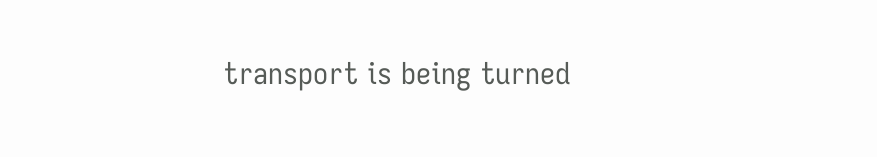transport is being turned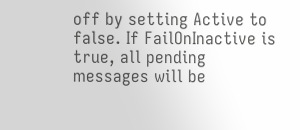off by setting Active to false. If FailOnInactive is true, all pending messages will be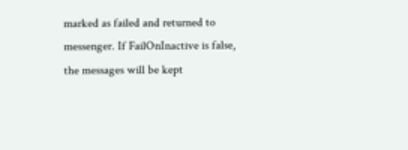marked as failed and returned to messenger. If FailOnInactive is false, the messages will be kept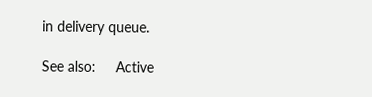in delivery queue.

See also:     Active